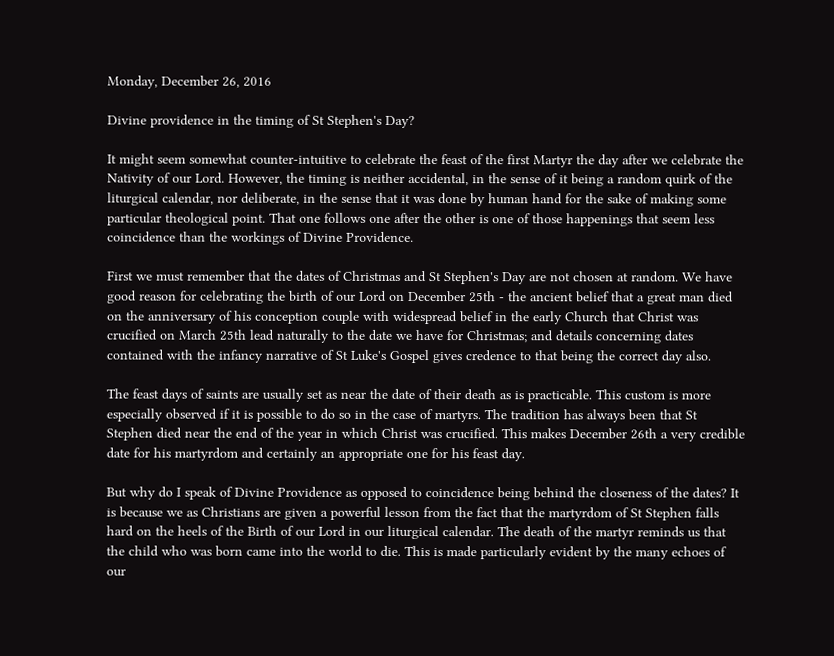Monday, December 26, 2016

Divine providence in the timing of St Stephen's Day?

It might seem somewhat counter-intuitive to celebrate the feast of the first Martyr the day after we celebrate the Nativity of our Lord. However, the timing is neither accidental, in the sense of it being a random quirk of the liturgical calendar, nor deliberate, in the sense that it was done by human hand for the sake of making some particular theological point. That one follows one after the other is one of those happenings that seem less coincidence than the workings of Divine Providence.

First we must remember that the dates of Christmas and St Stephen's Day are not chosen at random. We have good reason for celebrating the birth of our Lord on December 25th - the ancient belief that a great man died on the anniversary of his conception couple with widespread belief in the early Church that Christ was crucified on March 25th lead naturally to the date we have for Christmas; and details concerning dates contained with the infancy narrative of St Luke's Gospel gives credence to that being the correct day also.

The feast days of saints are usually set as near the date of their death as is practicable. This custom is more especially observed if it is possible to do so in the case of martyrs. The tradition has always been that St Stephen died near the end of the year in which Christ was crucified. This makes December 26th a very credible date for his martyrdom and certainly an appropriate one for his feast day.

But why do I speak of Divine Providence as opposed to coincidence being behind the closeness of the dates? It is because we as Christians are given a powerful lesson from the fact that the martyrdom of St Stephen falls hard on the heels of the Birth of our Lord in our liturgical calendar. The death of the martyr reminds us that the child who was born came into the world to die. This is made particularly evident by the many echoes of our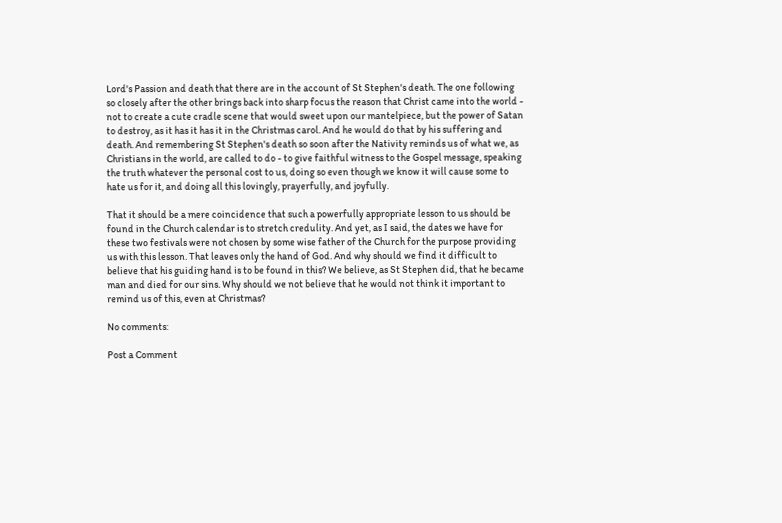Lord's Passion and death that there are in the account of St Stephen's death. The one following so closely after the other brings back into sharp focus the reason that Christ came into the world - not to create a cute cradle scene that would sweet upon our mantelpiece, but the power of Satan to destroy, as it has it has it in the Christmas carol. And he would do that by his suffering and death. And remembering St Stephen's death so soon after the Nativity reminds us of what we, as Christians in the world, are called to do - to give faithful witness to the Gospel message, speaking the truth whatever the personal cost to us, doing so even though we know it will cause some to hate us for it, and doing all this lovingly, prayerfully, and joyfully.

That it should be a mere coincidence that such a powerfully appropriate lesson to us should be found in the Church calendar is to stretch credulity. And yet, as I said, the dates we have for these two festivals were not chosen by some wise father of the Church for the purpose providing us with this lesson. That leaves only the hand of God. And why should we find it difficult to believe that his guiding hand is to be found in this? We believe, as St Stephen did, that he became man and died for our sins. Why should we not believe that he would not think it important to remind us of this, even at Christmas?

No comments:

Post a Comment